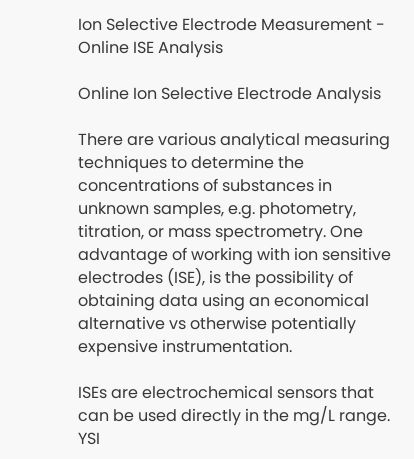Ion Selective Electrode Measurement - Online ISE Analysis

Online Ion Selective Electrode Analysis

There are various analytical measuring techniques to determine the concentrations of substances in unknown samples, e.g. photometry, titration, or mass spectrometry. One advantage of working with ion sensitive electrodes (ISE), is the possibility of obtaining data using an economical alternative vs otherwise potentially expensive instrumentation.

ISEs are electrochemical sensors that can be used directly in the mg/L range. YSI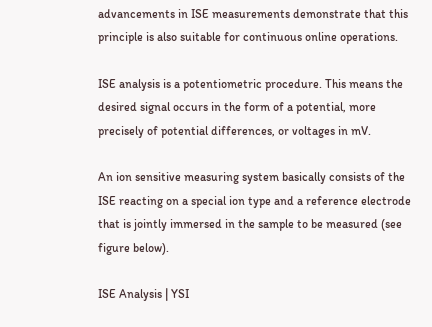advancements in ISE measurements demonstrate that this principle is also suitable for continuous online operations.

ISE analysis is a potentiometric procedure. This means the desired signal occurs in the form of a potential, more precisely of potential differences, or voltages in mV.

An ion sensitive measuring system basically consists of the ISE reacting on a special ion type and a reference electrode that is jointly immersed in the sample to be measured (see figure below).

ISE Analysis | YSI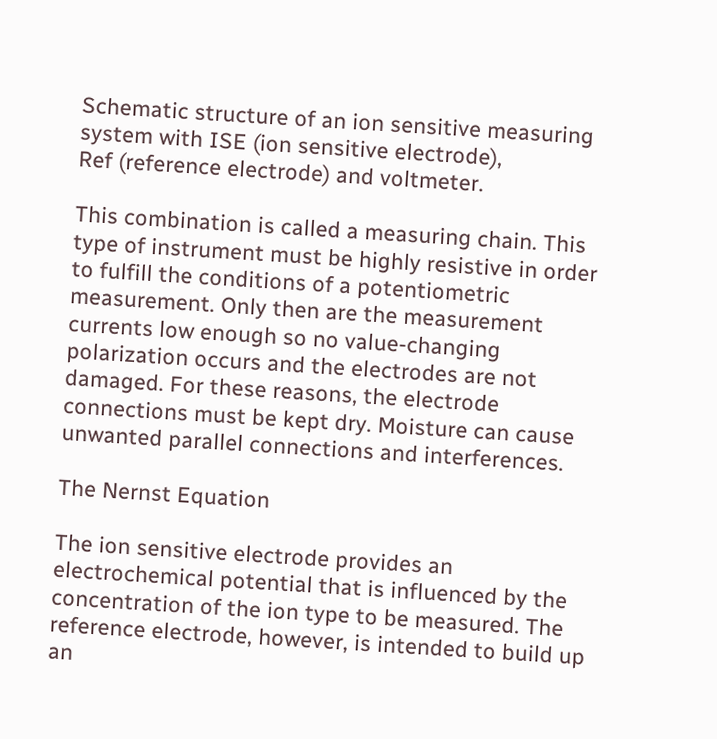Schematic structure of an ion sensitive measuring system with ISE (ion sensitive electrode),
Ref (reference electrode) and voltmeter.

This combination is called a measuring chain. This type of instrument must be highly resistive in order to fulfill the conditions of a potentiometric measurement. Only then are the measurement currents low enough so no value-changing polarization occurs and the electrodes are not damaged. For these reasons, the electrode connections must be kept dry. Moisture can cause unwanted parallel connections and interferences.

The Nernst Equation

The ion sensitive electrode provides an electrochemical potential that is influenced by the concentration of the ion type to be measured. The reference electrode, however, is intended to build up an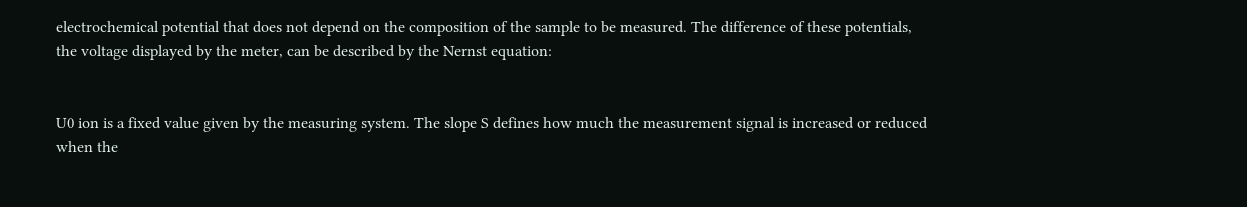electrochemical potential that does not depend on the composition of the sample to be measured. The difference of these potentials, the voltage displayed by the meter, can be described by the Nernst equation:


U0 ion is a fixed value given by the measuring system. The slope S defines how much the measurement signal is increased or reduced when the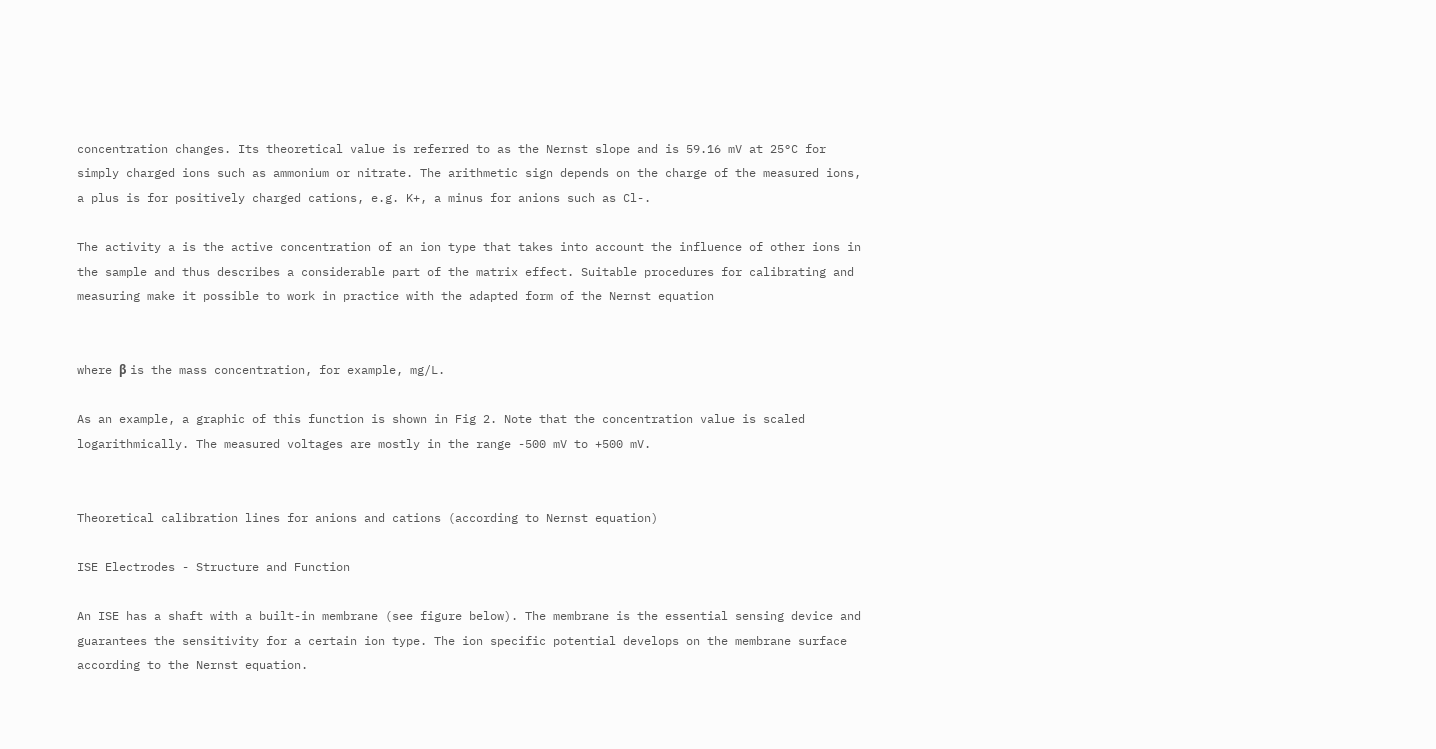concentration changes. Its theoretical value is referred to as the Nernst slope and is 59.16 mV at 25°C for simply charged ions such as ammonium or nitrate. The arithmetic sign depends on the charge of the measured ions, a plus is for positively charged cations, e.g. K+, a minus for anions such as Cl-.

The activity a is the active concentration of an ion type that takes into account the influence of other ions in the sample and thus describes a considerable part of the matrix effect. Suitable procedures for calibrating and measuring make it possible to work in practice with the adapted form of the Nernst equation


where β is the mass concentration, for example, mg/L.

As an example, a graphic of this function is shown in Fig 2. Note that the concentration value is scaled logarithmically. The measured voltages are mostly in the range -500 mV to +500 mV.


Theoretical calibration lines for anions and cations (according to Nernst equation)

ISE Electrodes - Structure and Function

An ISE has a shaft with a built-in membrane (see figure below). The membrane is the essential sensing device and guarantees the sensitivity for a certain ion type. The ion specific potential develops on the membrane surface according to the Nernst equation.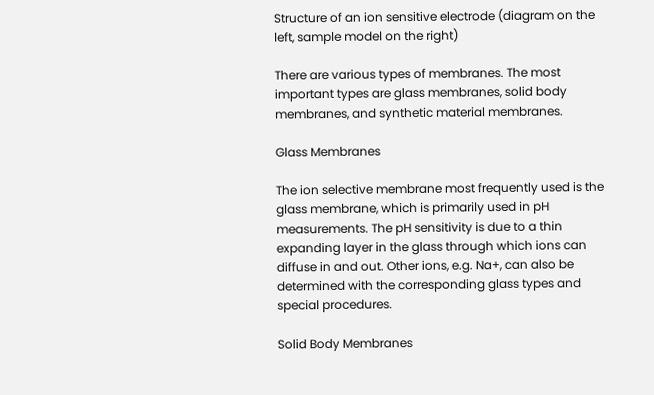Structure of an ion sensitive electrode (diagram on the left, sample model on the right)

There are various types of membranes. The most important types are glass membranes, solid body membranes, and synthetic material membranes.

Glass Membranes

The ion selective membrane most frequently used is the glass membrane, which is primarily used in pH measurements. The pH sensitivity is due to a thin expanding layer in the glass through which ions can diffuse in and out. Other ions, e.g. Na+, can also be determined with the corresponding glass types and special procedures.

Solid Body Membranes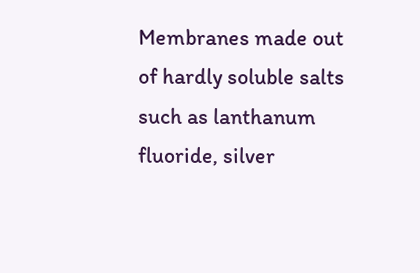Membranes made out of hardly soluble salts such as lanthanum fluoride, silver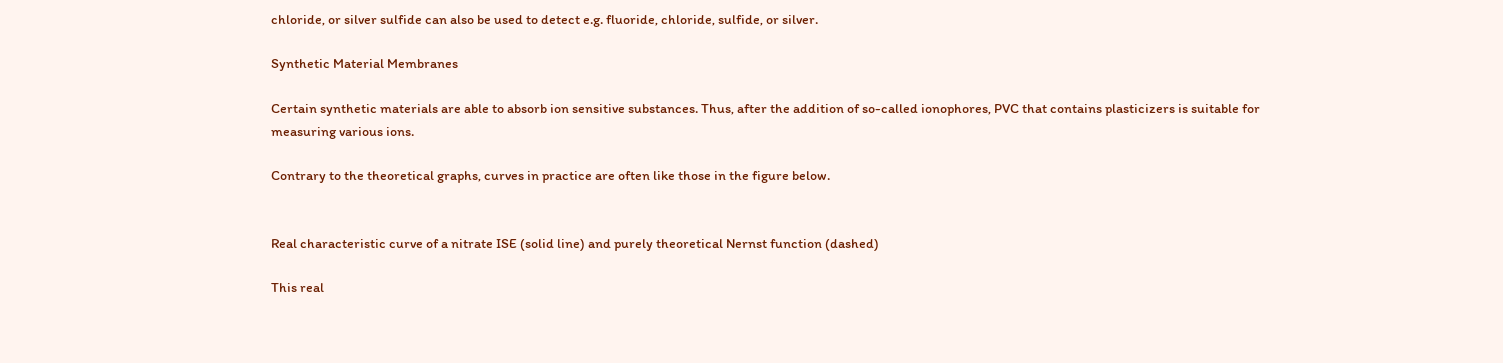chloride, or silver sulfide can also be used to detect e.g. fluoride, chloride, sulfide, or silver.

Synthetic Material Membranes

Certain synthetic materials are able to absorb ion sensitive substances. Thus, after the addition of so-called ionophores, PVC that contains plasticizers is suitable for measuring various ions.

Contrary to the theoretical graphs, curves in practice are often like those in the figure below.


Real characteristic curve of a nitrate ISE (solid line) and purely theoretical Nernst function (dashed)

This real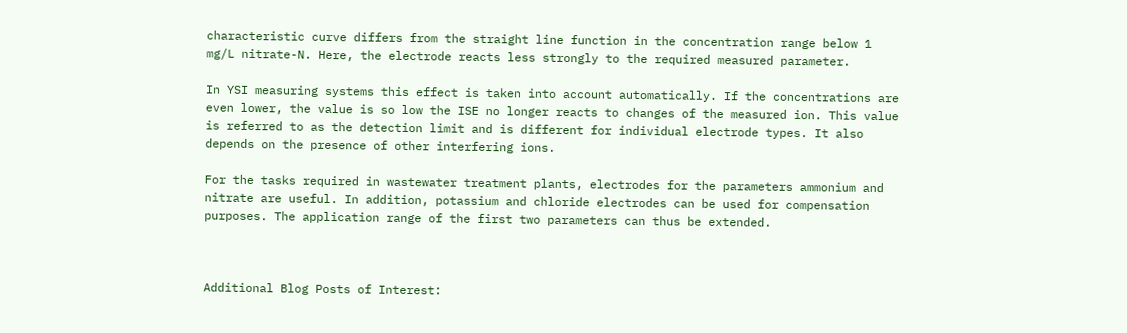characteristic curve differs from the straight line function in the concentration range below 1 mg/L nitrate-N. Here, the electrode reacts less strongly to the required measured parameter.

In YSI measuring systems this effect is taken into account automatically. If the concentrations are even lower, the value is so low the ISE no longer reacts to changes of the measured ion. This value is referred to as the detection limit and is different for individual electrode types. It also depends on the presence of other interfering ions.

For the tasks required in wastewater treatment plants, electrodes for the parameters ammonium and nitrate are useful. In addition, potassium and chloride electrodes can be used for compensation purposes. The application range of the first two parameters can thus be extended.



Additional Blog Posts of Interest: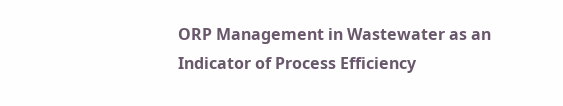ORP Management in Wastewater as an Indicator of Process Efficiency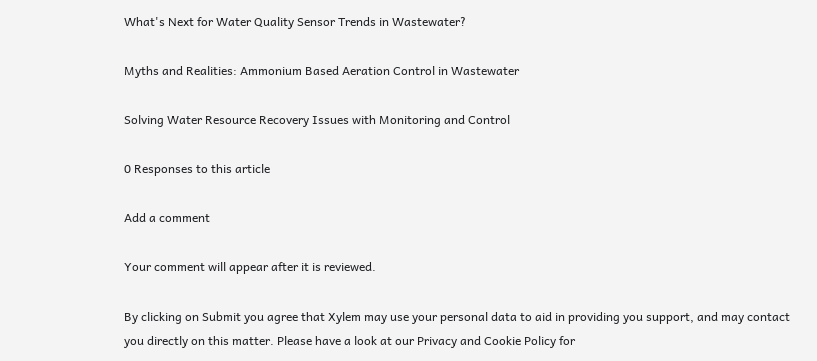What's Next for Water Quality Sensor Trends in Wastewater?

Myths and Realities: Ammonium Based Aeration Control in Wastewater

Solving Water Resource Recovery Issues with Monitoring and Control

0 Responses to this article

Add a comment

Your comment will appear after it is reviewed.

By clicking on Submit you agree that Xylem may use your personal data to aid in providing you support, and may contact you directly on this matter. Please have a look at our Privacy and Cookie Policy for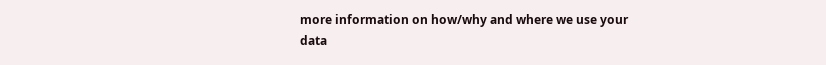more information on how/why and where we use your data